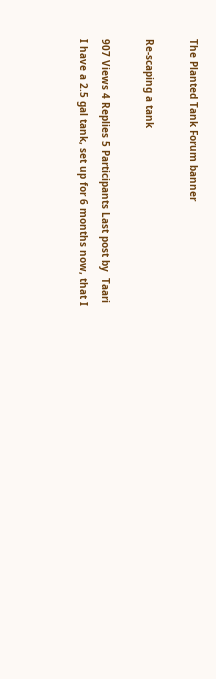The Planted Tank Forum banner

Re-scaping a tank

907 Views 4 Replies 5 Participants Last post by  Taari
I have a 2.5 gal tank, set up for 6 months now, that I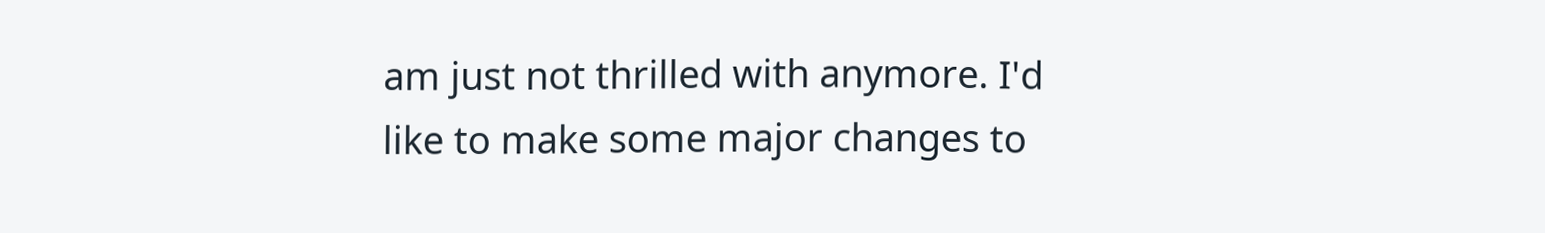am just not thrilled with anymore. I'd like to make some major changes to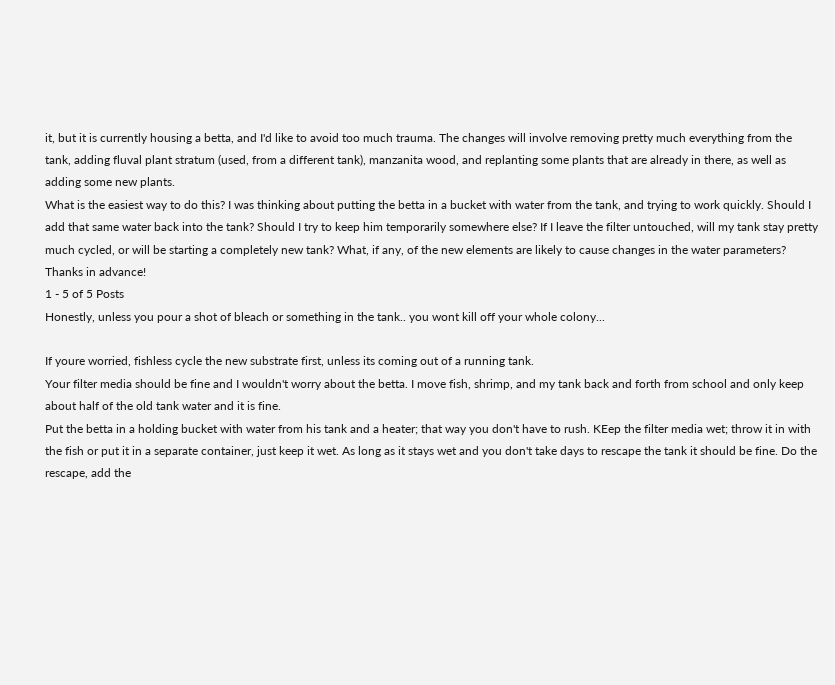it, but it is currently housing a betta, and I'd like to avoid too much trauma. The changes will involve removing pretty much everything from the tank, adding fluval plant stratum (used, from a different tank), manzanita wood, and replanting some plants that are already in there, as well as adding some new plants.
What is the easiest way to do this? I was thinking about putting the betta in a bucket with water from the tank, and trying to work quickly. Should I add that same water back into the tank? Should I try to keep him temporarily somewhere else? If I leave the filter untouched, will my tank stay pretty much cycled, or will be starting a completely new tank? What, if any, of the new elements are likely to cause changes in the water parameters?
Thanks in advance!
1 - 5 of 5 Posts
Honestly, unless you pour a shot of bleach or something in the tank.. you wont kill off your whole colony...

If youre worried, fishless cycle the new substrate first, unless its coming out of a running tank.
Your filter media should be fine and I wouldn't worry about the betta. I move fish, shrimp, and my tank back and forth from school and only keep about half of the old tank water and it is fine.
Put the betta in a holding bucket with water from his tank and a heater; that way you don't have to rush. KEep the filter media wet; throw it in with the fish or put it in a separate container, just keep it wet. As long as it stays wet and you don't take days to rescape the tank it should be fine. Do the rescape, add the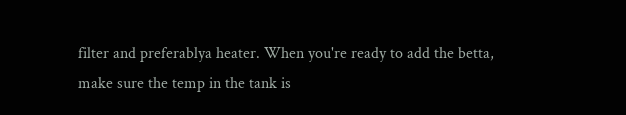filter and preferablya heater. When you're ready to add the betta, make sure the temp in the tank is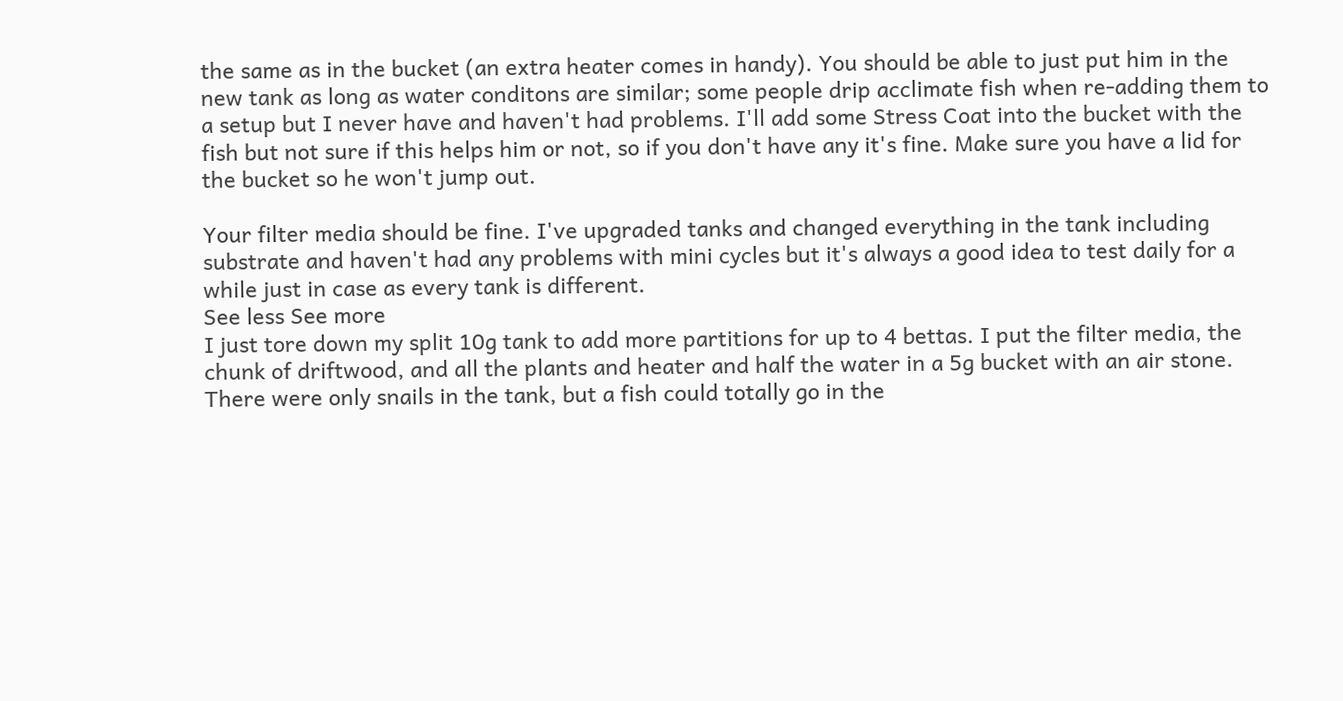the same as in the bucket (an extra heater comes in handy). You should be able to just put him in the new tank as long as water conditons are similar; some people drip acclimate fish when re-adding them to a setup but I never have and haven't had problems. I'll add some Stress Coat into the bucket with the fish but not sure if this helps him or not, so if you don't have any it's fine. Make sure you have a lid for the bucket so he won't jump out.

Your filter media should be fine. I've upgraded tanks and changed everything in the tank including substrate and haven't had any problems with mini cycles but it's always a good idea to test daily for a while just in case as every tank is different.
See less See more
I just tore down my split 10g tank to add more partitions for up to 4 bettas. I put the filter media, the chunk of driftwood, and all the plants and heater and half the water in a 5g bucket with an air stone. There were only snails in the tank, but a fish could totally go in the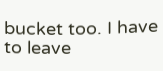bucket too. I have to leave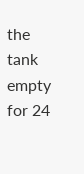the tank empty for 24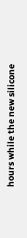hours while the new silicone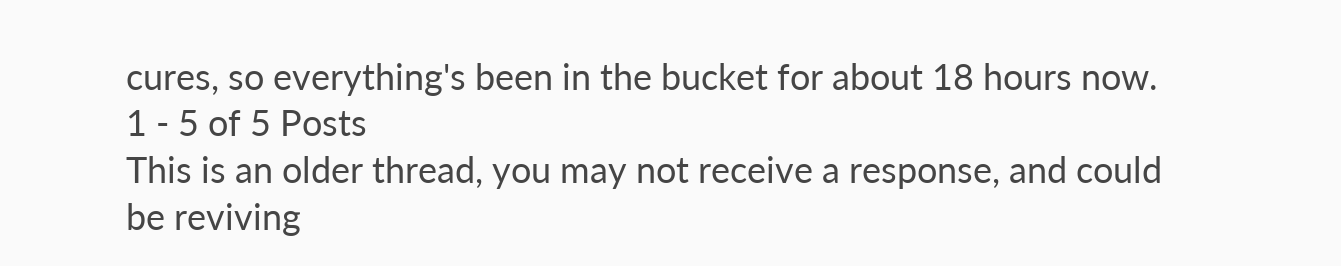cures, so everything's been in the bucket for about 18 hours now.
1 - 5 of 5 Posts
This is an older thread, you may not receive a response, and could be reviving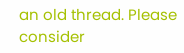an old thread. Please consider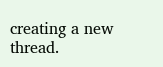creating a new thread.